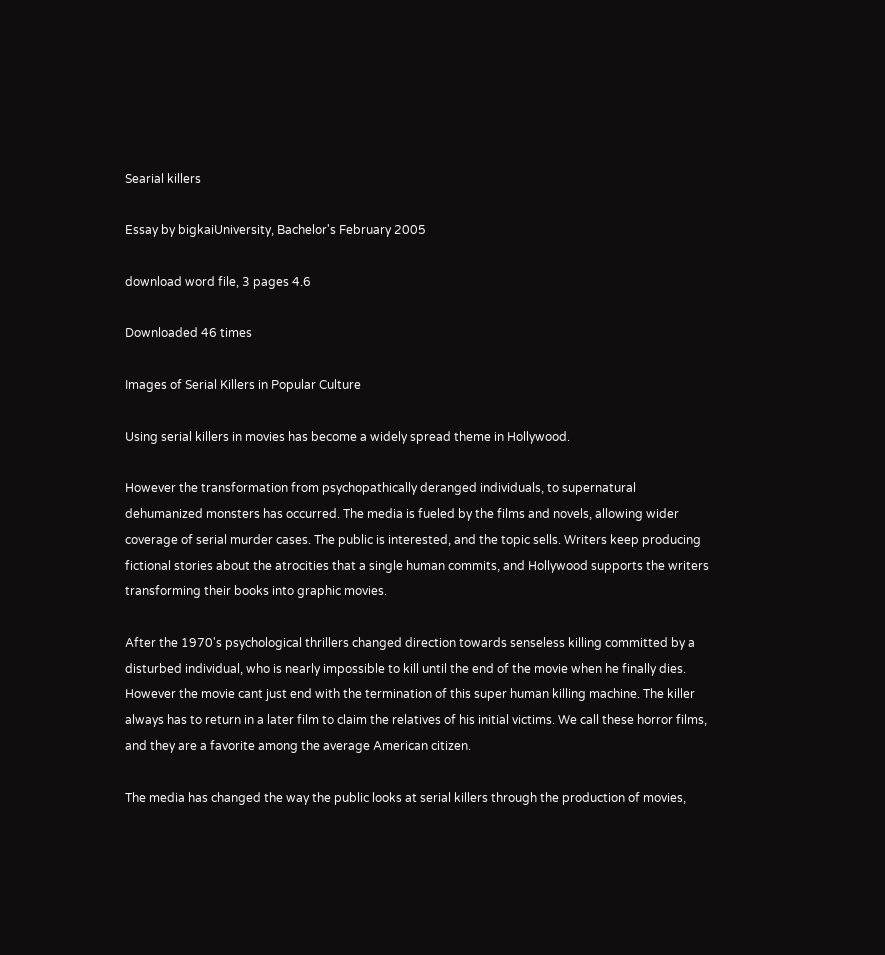Searial killers

Essay by bigkaiUniversity, Bachelor's February 2005

download word file, 3 pages 4.6

Downloaded 46 times

Images of Serial Killers in Popular Culture

Using serial killers in movies has become a widely spread theme in Hollywood.

However the transformation from psychopathically deranged individuals, to supernatural dehumanized monsters has occurred. The media is fueled by the films and novels, allowing wider coverage of serial murder cases. The public is interested, and the topic sells. Writers keep producing fictional stories about the atrocities that a single human commits, and Hollywood supports the writers transforming their books into graphic movies.

After the 1970's psychological thrillers changed direction towards senseless killing committed by a disturbed individual, who is nearly impossible to kill until the end of the movie when he finally dies. However the movie cant just end with the termination of this super human killing machine. The killer always has to return in a later film to claim the relatives of his initial victims. We call these horror films, and they are a favorite among the average American citizen.

The media has changed the way the public looks at serial killers through the production of movies,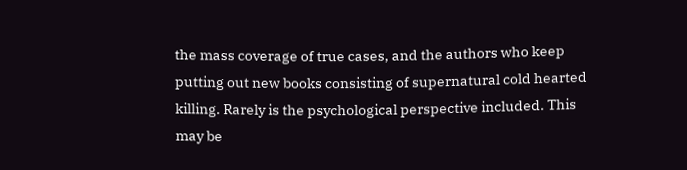the mass coverage of true cases, and the authors who keep putting out new books consisting of supernatural cold hearted killing. Rarely is the psychological perspective included. This may be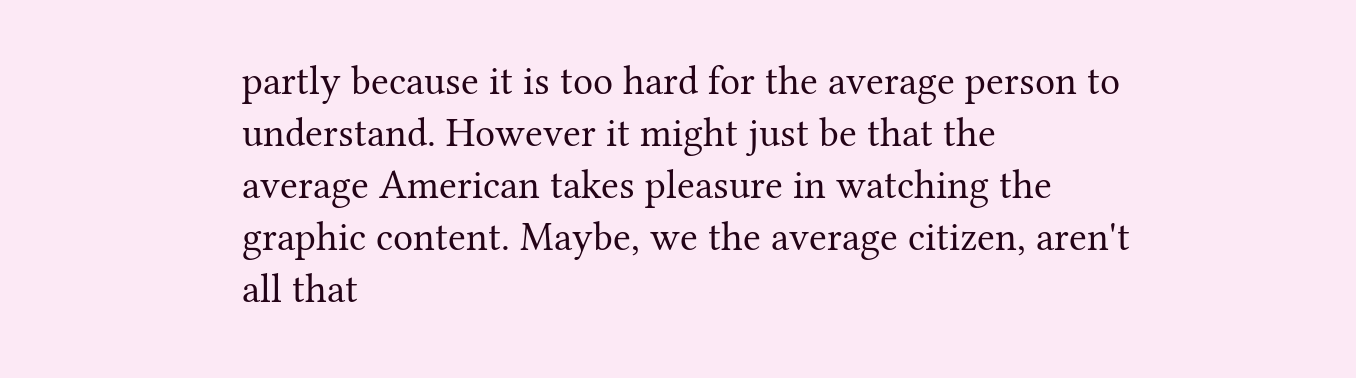partly because it is too hard for the average person to understand. However it might just be that the average American takes pleasure in watching the graphic content. Maybe, we the average citizen, aren't all that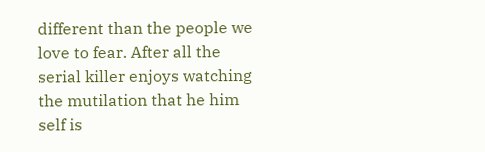different than the people we love to fear. After all the serial killer enjoys watching the mutilation that he him self is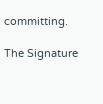committing.

The Signature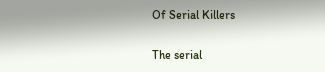Of Serial Killers

The serial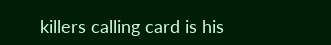killers calling card is his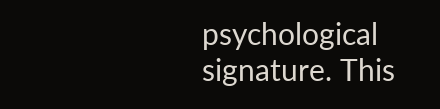psychological signature. This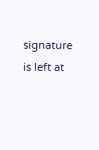signature is left at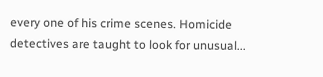every one of his crime scenes. Homicide detectives are taught to look for unusual...